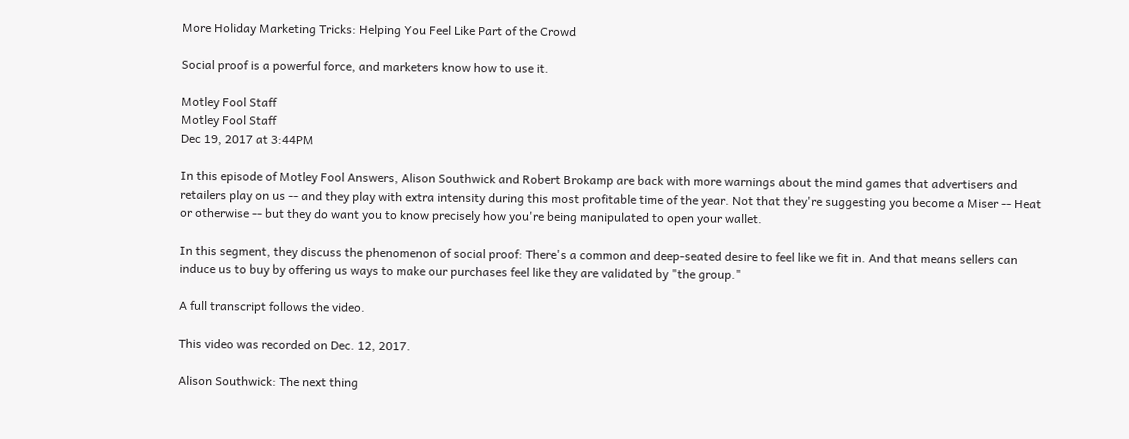More Holiday Marketing Tricks: Helping You Feel Like Part of the Crowd

Social proof is a powerful force, and marketers know how to use it.

Motley Fool Staff
Motley Fool Staff
Dec 19, 2017 at 3:44PM

In this episode of Motley Fool Answers, Alison Southwick and Robert Brokamp are back with more warnings about the mind games that advertisers and retailers play on us -- and they play with extra intensity during this most profitable time of the year. Not that they're suggesting you become a Miser -- Heat or otherwise -- but they do want you to know precisely how you're being manipulated to open your wallet.

In this segment, they discuss the phenomenon of social proof: There's a common and deep-seated desire to feel like we fit in. And that means sellers can induce us to buy by offering us ways to make our purchases feel like they are validated by "the group."

A full transcript follows the video.

This video was recorded on Dec. 12, 2017.

Alison Southwick: The next thing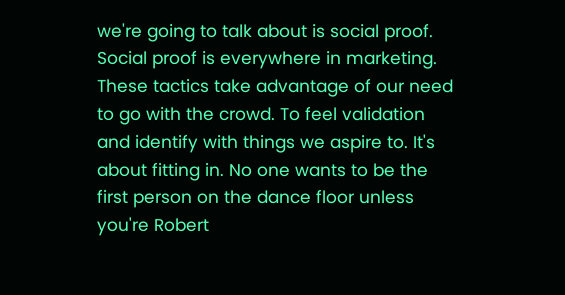we're going to talk about is social proof. Social proof is everywhere in marketing. These tactics take advantage of our need to go with the crowd. To feel validation and identify with things we aspire to. It's about fitting in. No one wants to be the first person on the dance floor unless you're Robert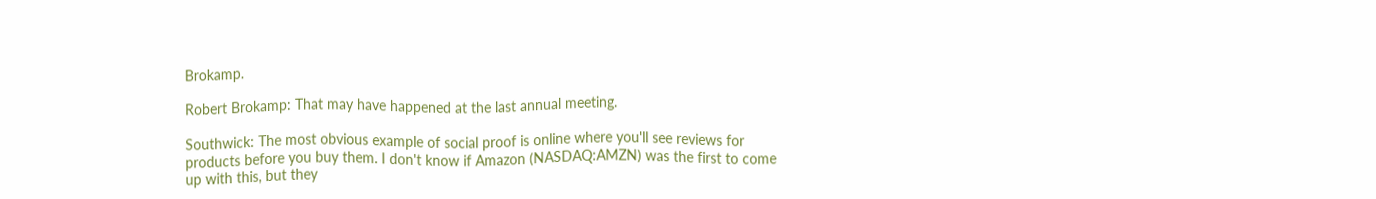Brokamp.

Robert Brokamp: That may have happened at the last annual meeting.

Southwick: The most obvious example of social proof is online where you'll see reviews for products before you buy them. I don't know if Amazon (NASDAQ:AMZN) was the first to come up with this, but they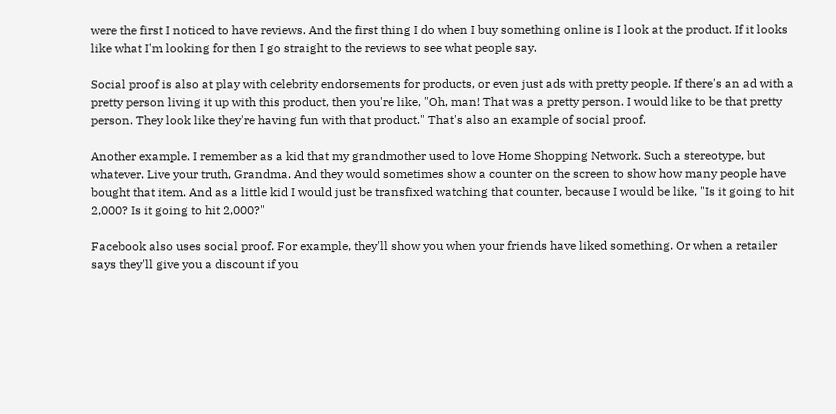were the first I noticed to have reviews. And the first thing I do when I buy something online is I look at the product. If it looks like what I'm looking for then I go straight to the reviews to see what people say.

Social proof is also at play with celebrity endorsements for products, or even just ads with pretty people. If there's an ad with a pretty person living it up with this product, then you're like, "Oh, man! That was a pretty person. I would like to be that pretty person. They look like they're having fun with that product." That's also an example of social proof.

Another example. I remember as a kid that my grandmother used to love Home Shopping Network. Such a stereotype, but whatever. Live your truth, Grandma. And they would sometimes show a counter on the screen to show how many people have bought that item. And as a little kid I would just be transfixed watching that counter, because I would be like, "Is it going to hit 2,000? Is it going to hit 2,000?"

Facebook also uses social proof. For example, they'll show you when your friends have liked something. Or when a retailer says they'll give you a discount if you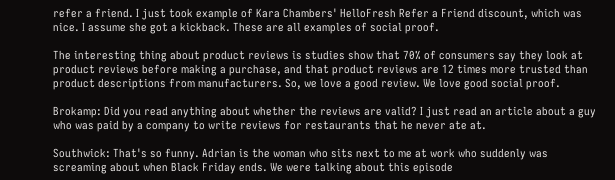refer a friend. I just took example of Kara Chambers' HelloFresh Refer a Friend discount, which was nice. I assume she got a kickback. These are all examples of social proof.

The interesting thing about product reviews is studies show that 70% of consumers say they look at product reviews before making a purchase, and that product reviews are 12 times more trusted than product descriptions from manufacturers. So, we love a good review. We love good social proof.

Brokamp: Did you read anything about whether the reviews are valid? I just read an article about a guy who was paid by a company to write reviews for restaurants that he never ate at.

Southwick: That's so funny. Adrian is the woman who sits next to me at work who suddenly was screaming about when Black Friday ends. We were talking about this episode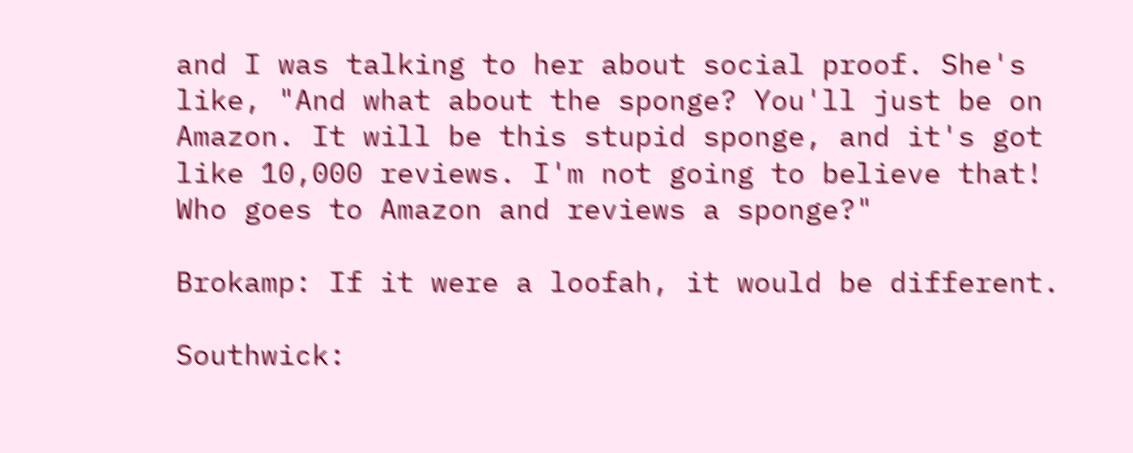and I was talking to her about social proof. She's like, "And what about the sponge? You'll just be on Amazon. It will be this stupid sponge, and it's got like 10,000 reviews. I'm not going to believe that! Who goes to Amazon and reviews a sponge?"

Brokamp: If it were a loofah, it would be different.

Southwick: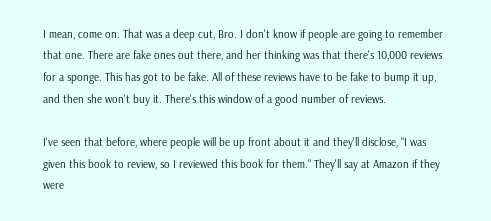I mean, come on. That was a deep cut, Bro. I don't know if people are going to remember that one. There are fake ones out there, and her thinking was that there's 10,000 reviews for a sponge. This has got to be fake. All of these reviews have to be fake to bump it up, and then she won't buy it. There's this window of a good number of reviews.

I've seen that before, where people will be up front about it and they'll disclose, "I was given this book to review, so I reviewed this book for them." They'll say at Amazon if they were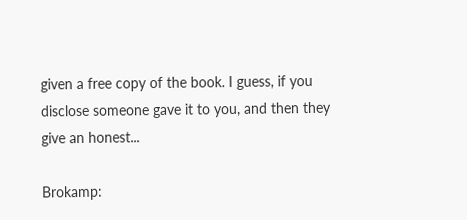given a free copy of the book. I guess, if you disclose someone gave it to you, and then they give an honest...

Brokamp: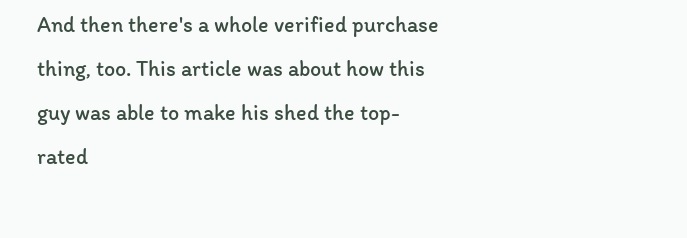And then there's a whole verified purchase thing, too. This article was about how this guy was able to make his shed the top-rated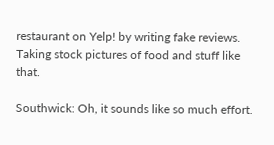restaurant on Yelp! by writing fake reviews. Taking stock pictures of food and stuff like that.

Southwick: Oh, it sounds like so much effort.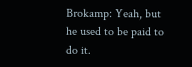Brokamp: Yeah, but he used to be paid to do it.